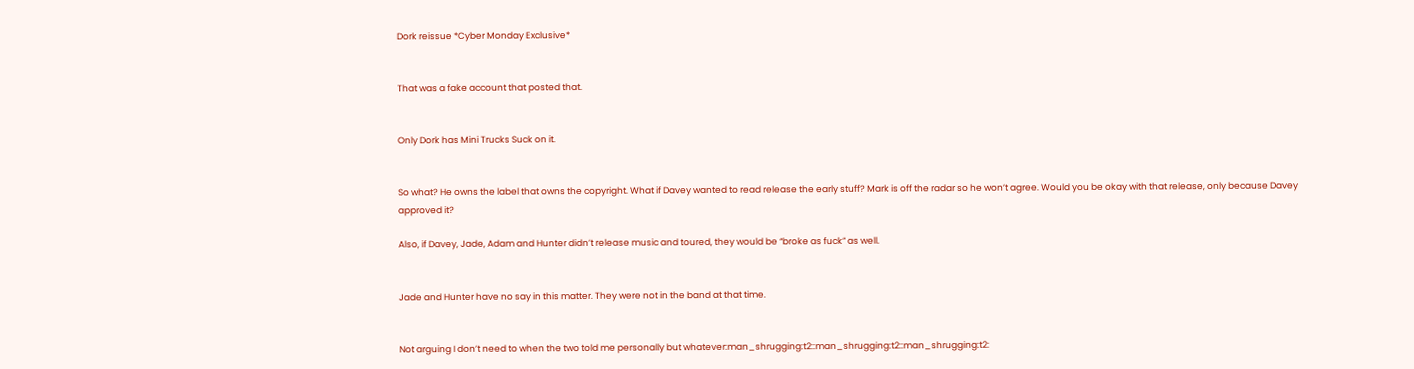Dork reissue *Cyber Monday Exclusive*


That was a fake account that posted that.


Only Dork has Mini Trucks Suck on it.


So what? He owns the label that owns the copyright. What if Davey wanted to read release the early stuff? Mark is off the radar so he won’t agree. Would you be okay with that release, only because Davey approved it?

Also, if Davey, Jade, Adam and Hunter didn’t release music and toured, they would be “broke as fuck” as well.


Jade and Hunter have no say in this matter. They were not in the band at that time.


Not arguing I don’t need to when the two told me personally but whatever:man_shrugging:t2::man_shrugging:t2::man_shrugging:t2: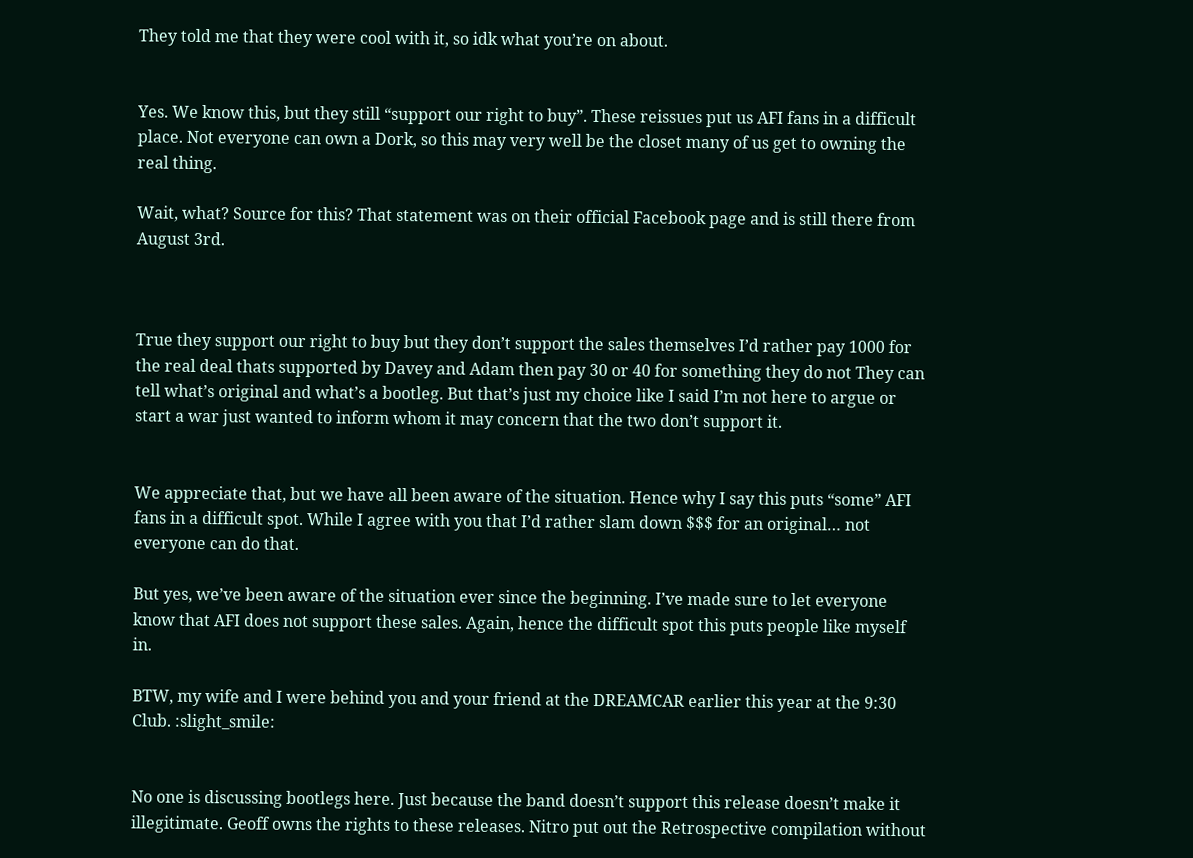They told me that they were cool with it, so idk what you’re on about.


Yes. We know this, but they still “support our right to buy”. These reissues put us AFI fans in a difficult place. Not everyone can own a Dork, so this may very well be the closet many of us get to owning the real thing.

Wait, what? Source for this? That statement was on their official Facebook page and is still there from August 3rd.



True they support our right to buy but they don’t support the sales themselves I’d rather pay 1000 for the real deal thats supported by Davey and Adam then pay 30 or 40 for something they do not They can tell what’s original and what’s a bootleg. But that’s just my choice like I said I’m not here to argue or start a war just wanted to inform whom it may concern that the two don’t support it.


We appreciate that, but we have all been aware of the situation. Hence why I say this puts “some” AFI fans in a difficult spot. While I agree with you that I’d rather slam down $$$ for an original… not everyone can do that.

But yes, we’ve been aware of the situation ever since the beginning. I’ve made sure to let everyone know that AFI does not support these sales. Again, hence the difficult spot this puts people like myself in.

BTW, my wife and I were behind you and your friend at the DREAMCAR earlier this year at the 9:30 Club. :slight_smile:


No one is discussing bootlegs here. Just because the band doesn’t support this release doesn’t make it illegitimate. Geoff owns the rights to these releases. Nitro put out the Retrospective compilation without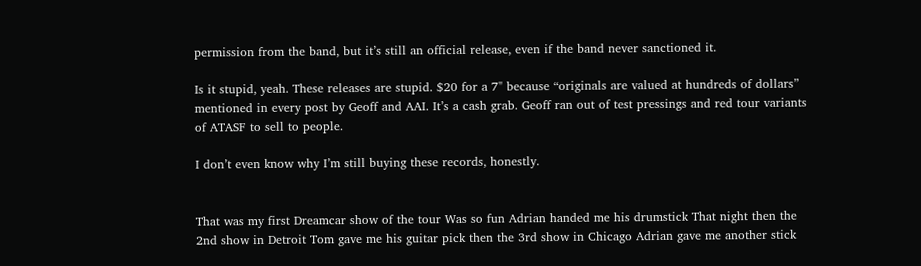permission from the band, but it’s still an official release, even if the band never sanctioned it.

Is it stupid, yeah. These releases are stupid. $20 for a 7" because “originals are valued at hundreds of dollars” mentioned in every post by Geoff and AAI. It’s a cash grab. Geoff ran out of test pressings and red tour variants of ATASF to sell to people.

I don’t even know why I’m still buying these records, honestly.


That was my first Dreamcar show of the tour Was so fun Adrian handed me his drumstick That night then the 2nd show in Detroit Tom gave me his guitar pick then the 3rd show in Chicago Adrian gave me another stick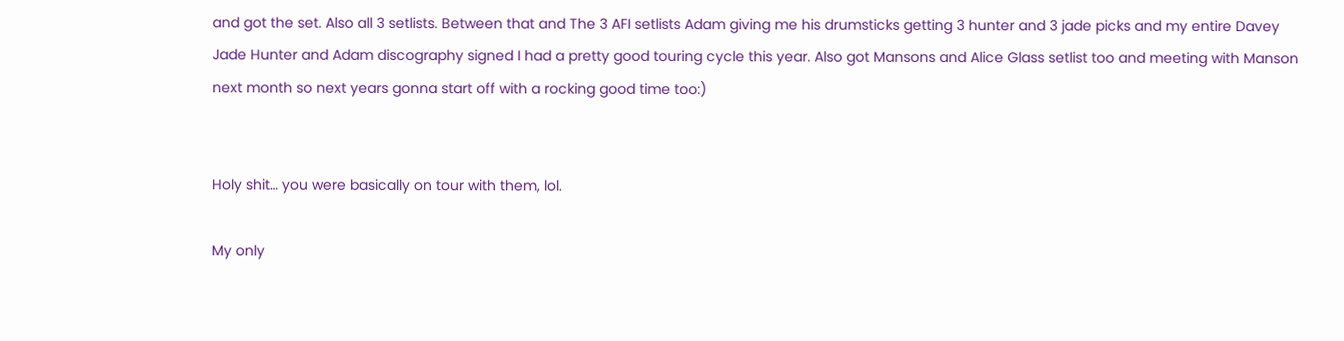and got the set. Also all 3 setlists. Between that and The 3 AFI setlists Adam giving me his drumsticks getting 3 hunter and 3 jade picks and my entire Davey Jade Hunter and Adam discography signed I had a pretty good touring cycle this year. Also got Mansons and Alice Glass setlist too and meeting with Manson next month so next years gonna start off with a rocking good time too:)


Holy shit… you were basically on tour with them, lol.

My only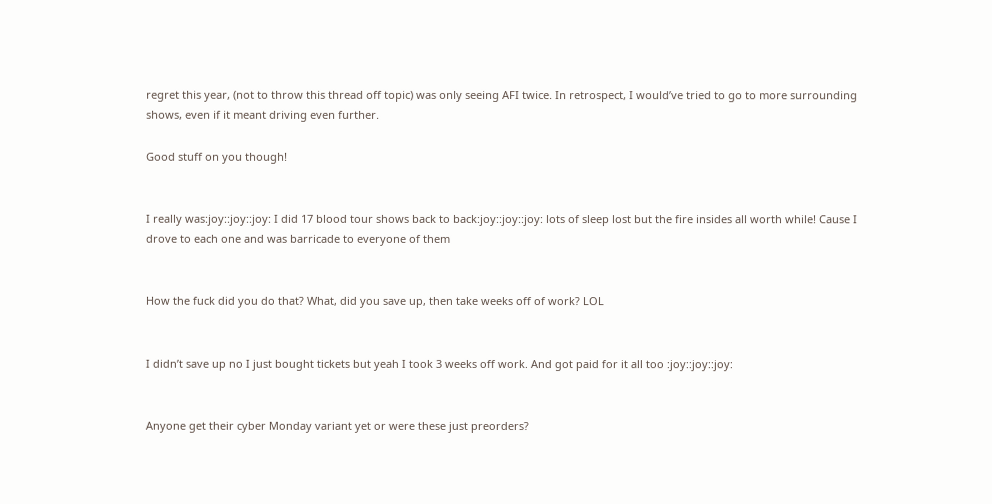regret this year, (not to throw this thread off topic) was only seeing AFI twice. In retrospect, I would’ve tried to go to more surrounding shows, even if it meant driving even further.

Good stuff on you though!


I really was:joy::joy::joy: I did 17 blood tour shows back to back:joy::joy::joy: lots of sleep lost but the fire insides all worth while! Cause I drove to each one and was barricade to everyone of them


How the fuck did you do that? What, did you save up, then take weeks off of work? LOL


I didn’t save up no I just bought tickets but yeah I took 3 weeks off work. And got paid for it all too :joy::joy::joy:


Anyone get their cyber Monday variant yet or were these just preorders?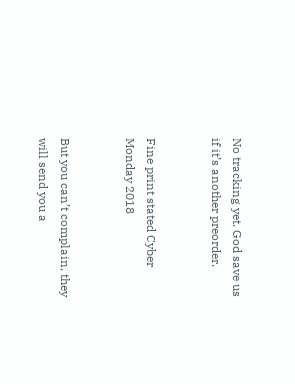No tracking yet. God save us if it’s another preorder.


Fine print stated Cyber Monday 2018


But you can’t complain, they will send you a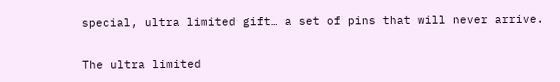special, ultra limited gift… a set of pins that will never arrive.


The ultra limited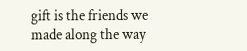gift is the friends we made along the way